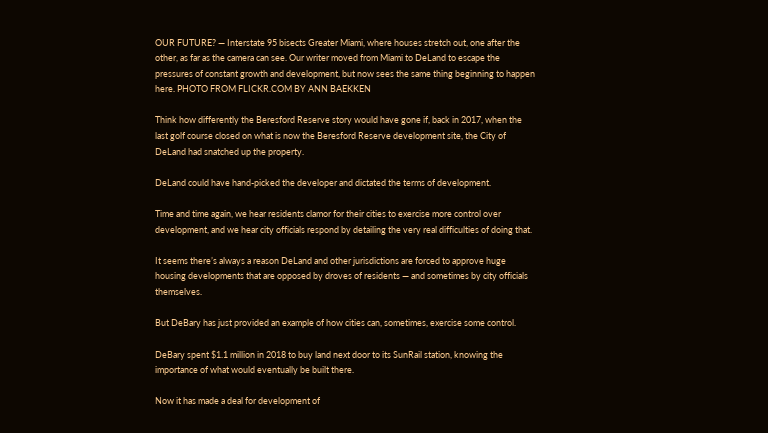OUR FUTURE? — Interstate 95 bisects Greater Miami, where houses stretch out, one after the other, as far as the camera can see. Our writer moved from Miami to DeLand to escape the pressures of constant growth and development, but now sees the same thing beginning to happen here. PHOTO FROM FLICKR.COM BY ANN BAEKKEN

Think how differently the Beresford Reserve story would have gone if, back in 2017, when the last golf course closed on what is now the Beresford Reserve development site, the City of DeLand had snatched up the property.

DeLand could have hand-picked the developer and dictated the terms of development.

Time and time again, we hear residents clamor for their cities to exercise more control over development, and we hear city officials respond by detailing the very real difficulties of doing that.

It seems there’s always a reason DeLand and other jurisdictions are forced to approve huge housing developments that are opposed by droves of residents — and sometimes by city officials themselves.

But DeBary has just provided an example of how cities can, sometimes, exercise some control.

DeBary spent $1.1 million in 2018 to buy land next door to its SunRail station, knowing the importance of what would eventually be built there.

Now it has made a deal for development of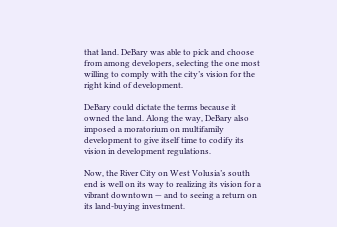that land. DeBary was able to pick and choose from among developers, selecting the one most willing to comply with the city’s vision for the right kind of development.

DeBary could dictate the terms because it owned the land. Along the way, DeBary also imposed a moratorium on multifamily development to give itself time to codify its vision in development regulations.

Now, the River City on West Volusia’s south end is well on its way to realizing its vision for a vibrant downtown — and to seeing a return on its land-buying investment.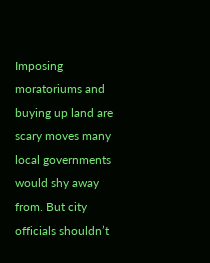Imposing moratoriums and buying up land are scary moves many local governments would shy away from. But city officials shouldn’t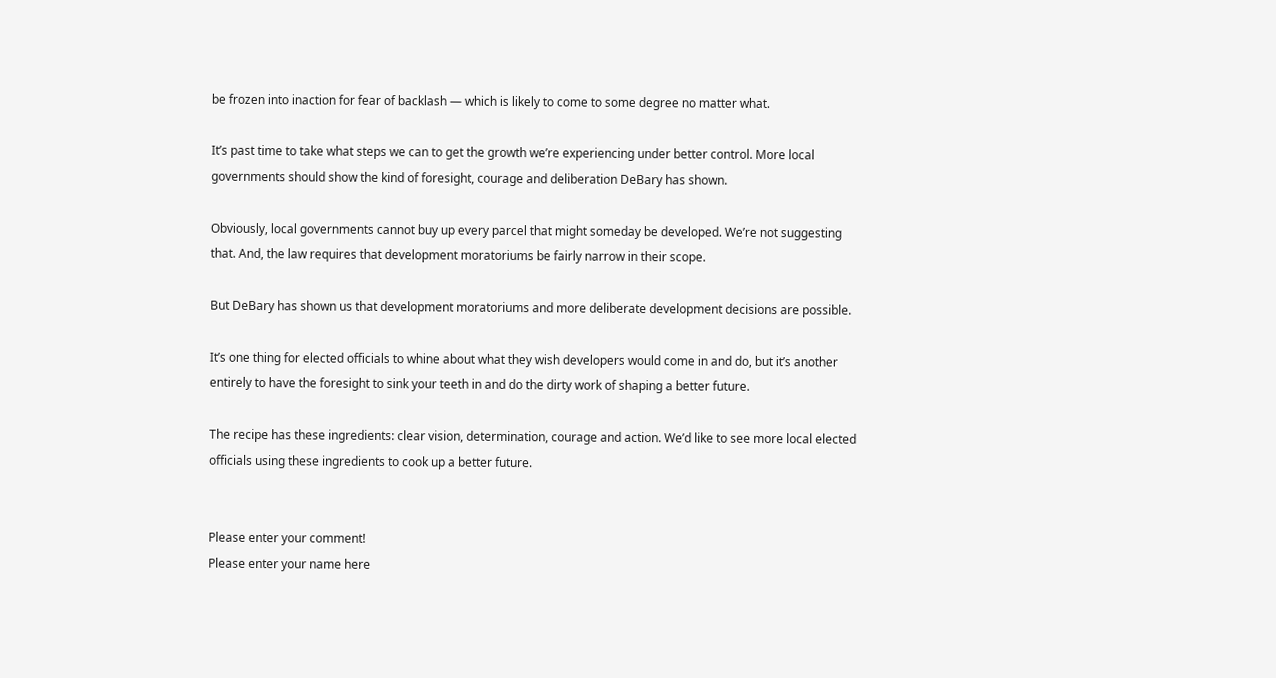be frozen into inaction for fear of backlash — which is likely to come to some degree no matter what.

It’s past time to take what steps we can to get the growth we’re experiencing under better control. More local governments should show the kind of foresight, courage and deliberation DeBary has shown.

Obviously, local governments cannot buy up every parcel that might someday be developed. We’re not suggesting that. And, the law requires that development moratoriums be fairly narrow in their scope.

But DeBary has shown us that development moratoriums and more deliberate development decisions are possible.

It’s one thing for elected officials to whine about what they wish developers would come in and do, but it’s another entirely to have the foresight to sink your teeth in and do the dirty work of shaping a better future.

The recipe has these ingredients: clear vision, determination, courage and action. We’d like to see more local elected officials using these ingredients to cook up a better future.


Please enter your comment!
Please enter your name here